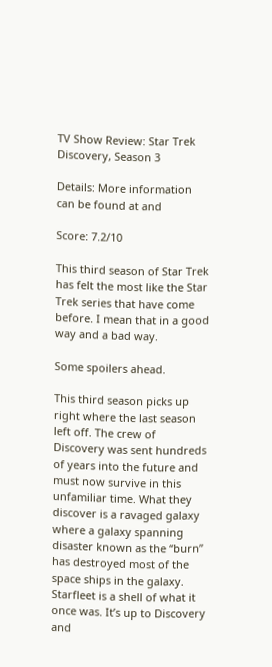TV Show Review: Star Trek Discovery, Season 3

Details: More information can be found at and

Score: 7.2/10

This third season of Star Trek has felt the most like the Star Trek series that have come before. I mean that in a good way and a bad way.

Some spoilers ahead.

This third season picks up right where the last season left off. The crew of Discovery was sent hundreds of years into the future and must now survive in this unfamiliar time. What they discover is a ravaged galaxy where a galaxy spanning disaster known as the “burn” has destroyed most of the space ships in the galaxy. Starfleet is a shell of what it once was. It’s up to Discovery and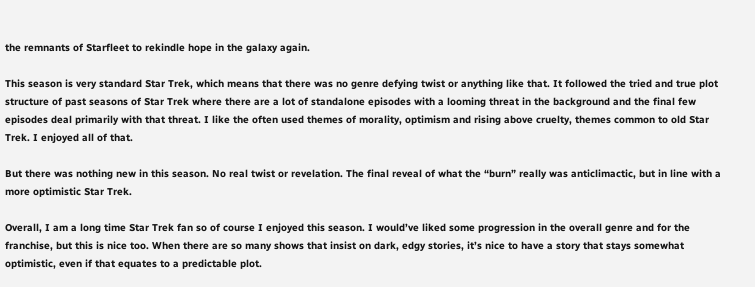the remnants of Starfleet to rekindle hope in the galaxy again.

This season is very standard Star Trek, which means that there was no genre defying twist or anything like that. It followed the tried and true plot structure of past seasons of Star Trek where there are a lot of standalone episodes with a looming threat in the background and the final few episodes deal primarily with that threat. I like the often used themes of morality, optimism and rising above cruelty, themes common to old Star Trek. I enjoyed all of that.

But there was nothing new in this season. No real twist or revelation. The final reveal of what the “burn” really was anticlimactic, but in line with a more optimistic Star Trek.

Overall, I am a long time Star Trek fan so of course I enjoyed this season. I would’ve liked some progression in the overall genre and for the franchise, but this is nice too. When there are so many shows that insist on dark, edgy stories, it’s nice to have a story that stays somewhat optimistic, even if that equates to a predictable plot.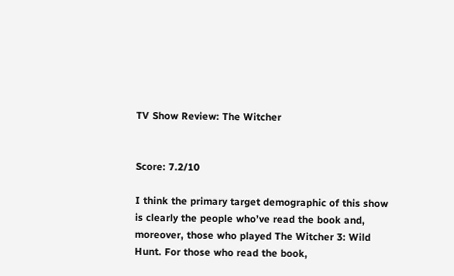TV Show Review: The Witcher


Score: 7.2/10

I think the primary target demographic of this show is clearly the people who’ve read the book and, moreover, those who played The Witcher 3: Wild Hunt. For those who read the book,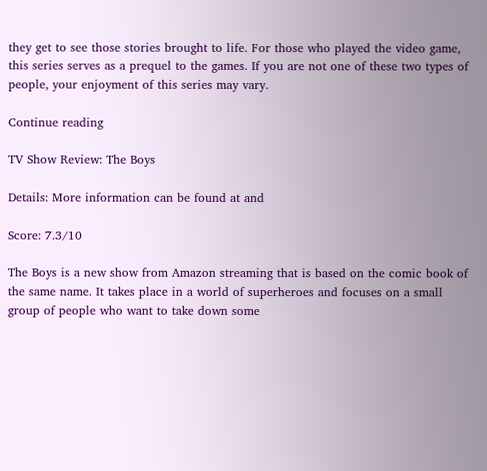they get to see those stories brought to life. For those who played the video game, this series serves as a prequel to the games. If you are not one of these two types of people, your enjoyment of this series may vary.

Continue reading

TV Show Review: The Boys

Details: More information can be found at and

Score: 7.3/10

The Boys is a new show from Amazon streaming that is based on the comic book of the same name. It takes place in a world of superheroes and focuses on a small group of people who want to take down some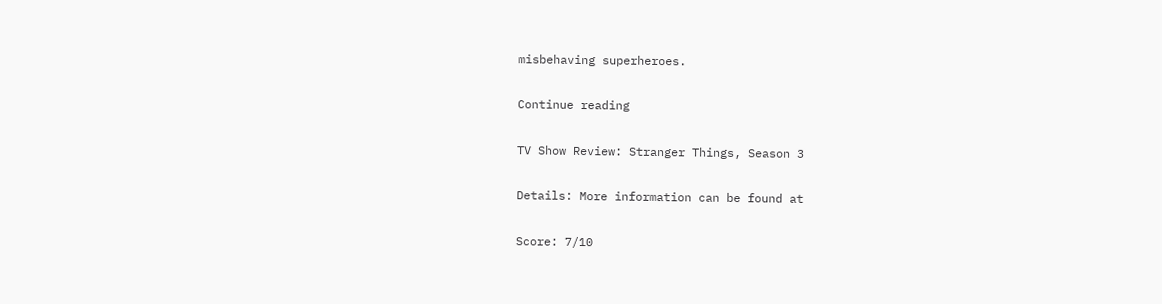misbehaving superheroes.

Continue reading

TV Show Review: Stranger Things, Season 3

Details: More information can be found at

Score: 7/10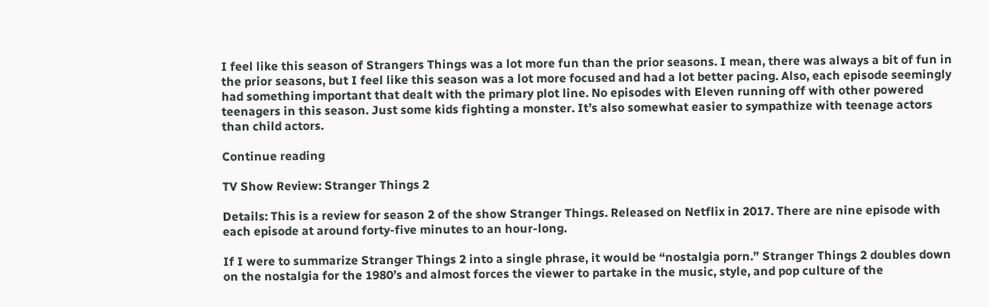I feel like this season of Strangers Things was a lot more fun than the prior seasons. I mean, there was always a bit of fun in the prior seasons, but I feel like this season was a lot more focused and had a lot better pacing. Also, each episode seemingly had something important that dealt with the primary plot line. No episodes with Eleven running off with other powered teenagers in this season. Just some kids fighting a monster. It’s also somewhat easier to sympathize with teenage actors than child actors.

Continue reading

TV Show Review: Stranger Things 2

Details: This is a review for season 2 of the show Stranger Things. Released on Netflix in 2017. There are nine episode with each episode at around forty-five minutes to an hour-long.

If I were to summarize Stranger Things 2 into a single phrase, it would be “nostalgia porn.” Stranger Things 2 doubles down on the nostalgia for the 1980’s and almost forces the viewer to partake in the music, style, and pop culture of the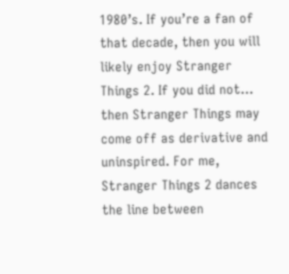1980’s. If you’re a fan of that decade, then you will likely enjoy Stranger Things 2. If you did not… then Stranger Things may come off as derivative and uninspired. For me, Stranger Things 2 dances the line between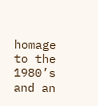homage to the 1980’s and an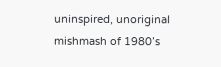uninspired, unoriginal mishmash of 1980’s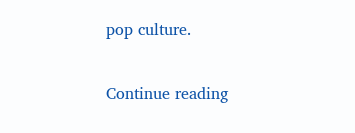pop culture.

Continue reading